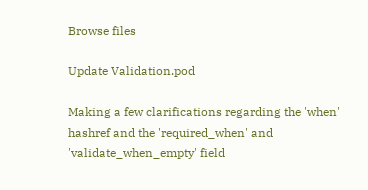Browse files

Update Validation.pod

Making a few clarifications regarding the 'when' hashref and the 'required_when' and 'validate_when_empty' field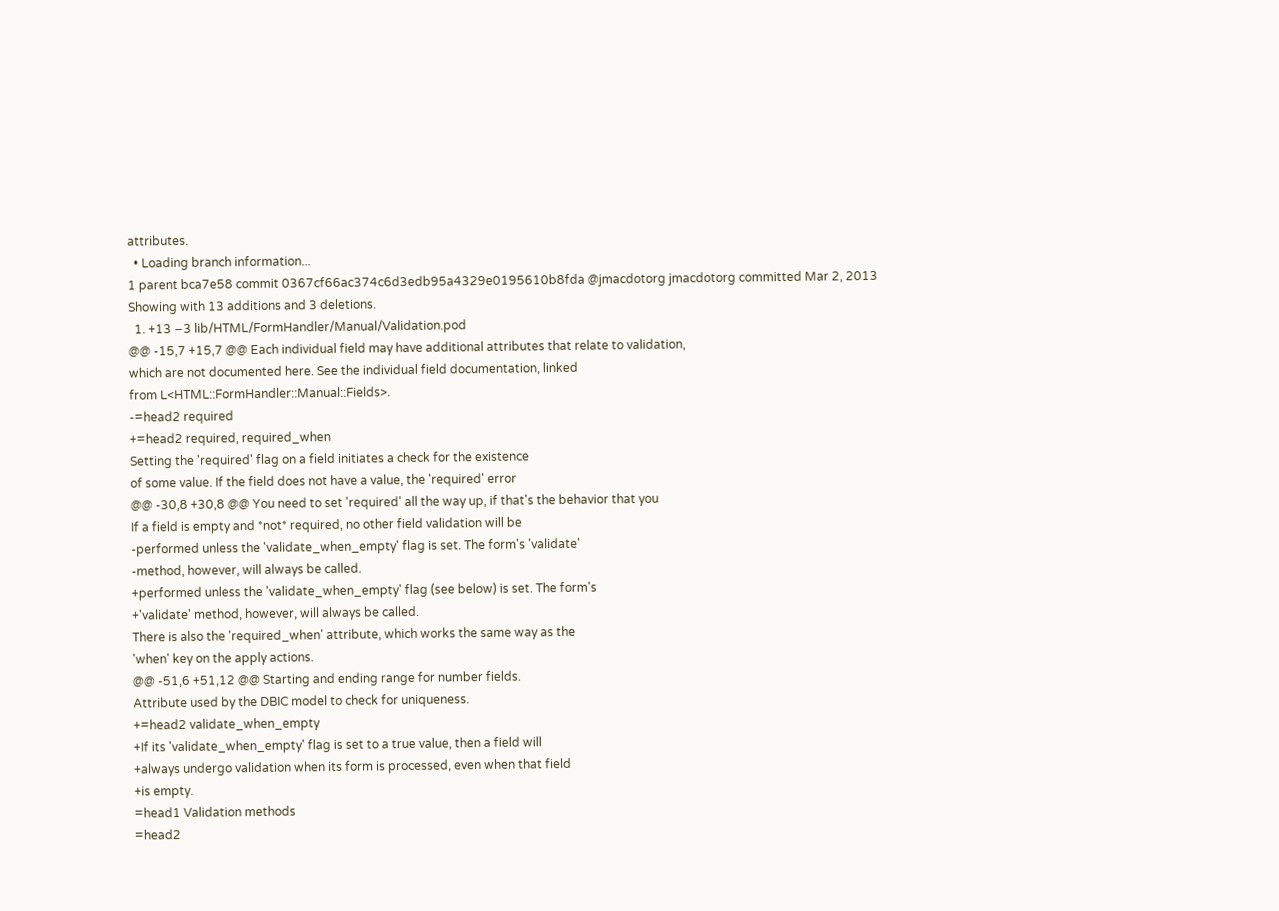attributes.
  • Loading branch information...
1 parent bca7e58 commit 0367cf66ac374c6d3edb95a4329e0195610b8fda @jmacdotorg jmacdotorg committed Mar 2, 2013
Showing with 13 additions and 3 deletions.
  1. +13 −3 lib/HTML/FormHandler/Manual/Validation.pod
@@ -15,7 +15,7 @@ Each individual field may have additional attributes that relate to validation,
which are not documented here. See the individual field documentation, linked
from L<HTML::FormHandler::Manual::Fields>.
-=head2 required
+=head2 required, required_when
Setting the 'required' flag on a field initiates a check for the existence
of some value. If the field does not have a value, the 'required' error
@@ -30,8 +30,8 @@ You need to set 'required' all the way up, if that's the behavior that you
If a field is empty and *not* required, no other field validation will be
-performed unless the 'validate_when_empty' flag is set. The form's 'validate'
-method, however, will always be called.
+performed unless the 'validate_when_empty' flag (see below) is set. The form's
+'validate' method, however, will always be called.
There is also the 'required_when' attribute, which works the same way as the
'when' key on the apply actions.
@@ -51,6 +51,12 @@ Starting and ending range for number fields.
Attribute used by the DBIC model to check for uniqueness.
+=head2 validate_when_empty
+If its 'validate_when_empty' flag is set to a true value, then a field will
+always undergo validation when its form is processed, even when that field
+is empty.
=head1 Validation methods
=head2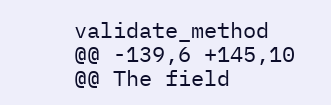validate_method
@@ -139,6 +145,10 @@ The field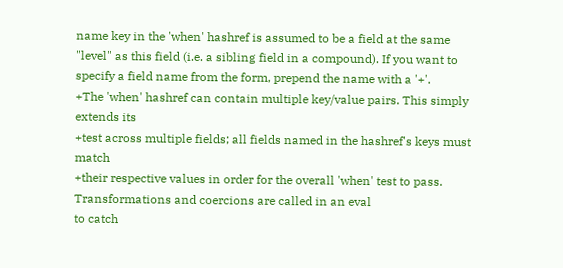name key in the 'when' hashref is assumed to be a field at the same
"level" as this field (i.e. a sibling field in a compound). If you want to
specify a field name from the form, prepend the name with a '+'.
+The 'when' hashref can contain multiple key/value pairs. This simply extends its
+test across multiple fields; all fields named in the hashref's keys must match
+their respective values in order for the overall 'when' test to pass.
Transformations and coercions are called in an eval
to catch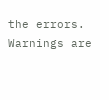the errors. Warnings are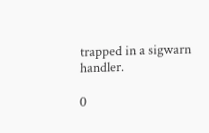trapped in a sigwarn handler.

0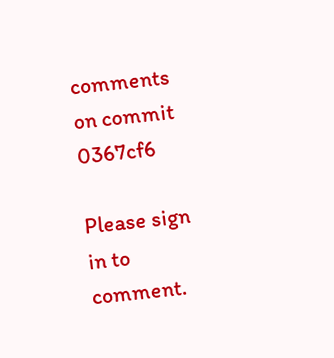comments on commit 0367cf6

Please sign in to comment.